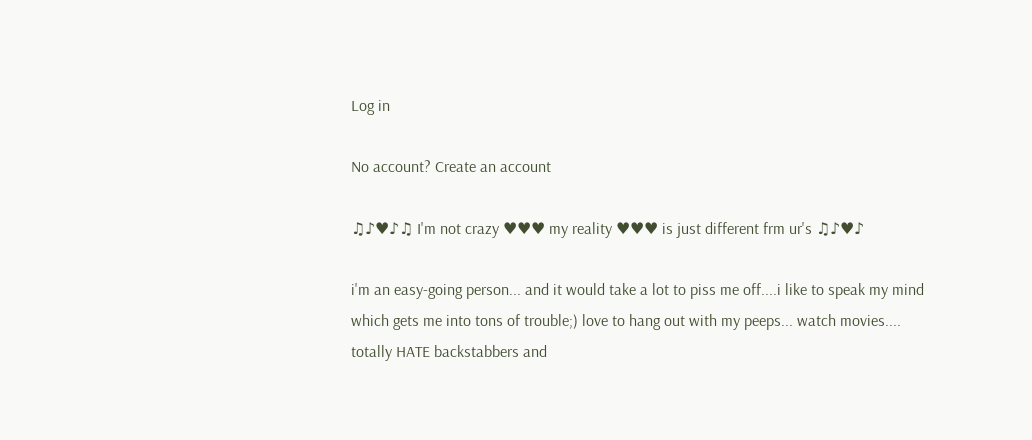Log in

No account? Create an account

♫♪♥♪♫ I'm not crazy ♥♥♥ my reality ♥♥♥ is just different frm ur's ♫♪♥♪

i'm an easy-going person... and it would take a lot to piss me off....i like to speak my mind which gets me into tons of trouble;) love to hang out with my peeps... watch movies.... totally HATE backstabbers and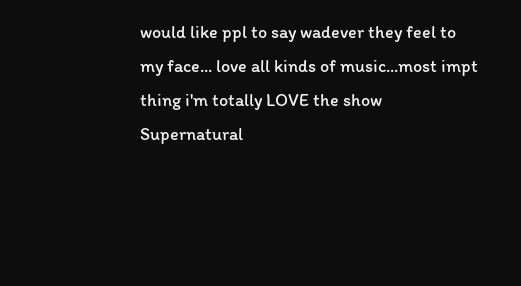would like ppl to say wadever they feel to my face... love all kinds of music...most impt thing i'm totally LOVE the show Supernatural